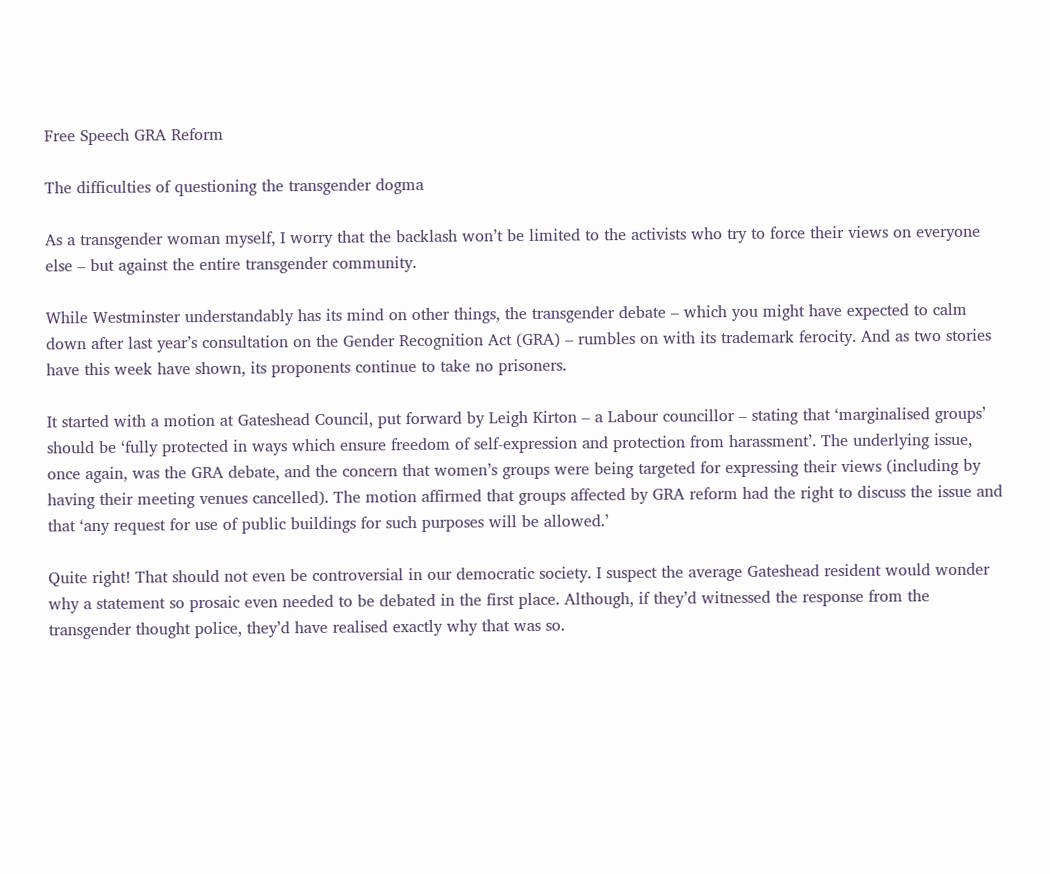Free Speech GRA Reform

The difficulties of questioning the transgender dogma

As a transgender woman myself, I worry that the backlash won’t be limited to the activists who try to force their views on everyone else – but against the entire transgender community.

While Westminster understandably has its mind on other things, the transgender debate – which you might have expected to calm down after last year’s consultation on the Gender Recognition Act (GRA) – rumbles on with its trademark ferocity. And as two stories have this week have shown, its proponents continue to take no prisoners.

It started with a motion at Gateshead Council, put forward by Leigh Kirton – a Labour councillor – stating that ‘marginalised groups’ should be ‘fully protected in ways which ensure freedom of self-expression and protection from harassment’. The underlying issue, once again, was the GRA debate, and the concern that women’s groups were being targeted for expressing their views (including by having their meeting venues cancelled). The motion affirmed that groups affected by GRA reform had the right to discuss the issue and that ‘any request for use of public buildings for such purposes will be allowed.’

Quite right! That should not even be controversial in our democratic society. I suspect the average Gateshead resident would wonder why a statement so prosaic even needed to be debated in the first place. Although, if they’d witnessed the response from the transgender thought police, they’d have realised exactly why that was so.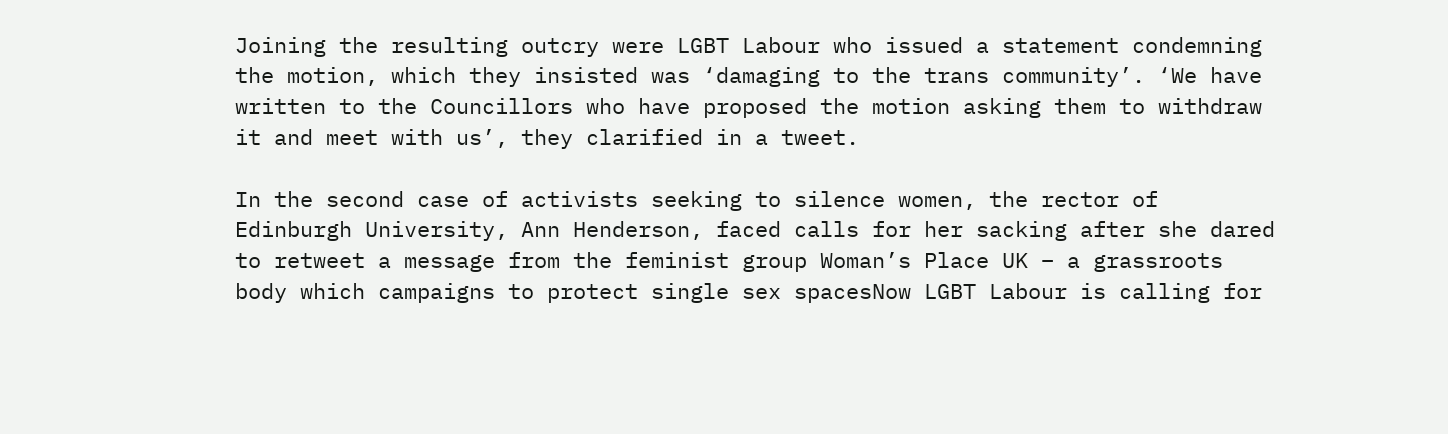Joining the resulting outcry were LGBT Labour who issued a statement condemning the motion, which they insisted was ‘damaging to the trans community’. ‘We have written to the Councillors who have proposed the motion asking them to withdraw it and meet with us’, they clarified in a tweet.

In the second case of activists seeking to silence women, the rector of Edinburgh University, Ann Henderson, faced calls for her sacking after she dared to retweet a message from the feminist group Woman’s Place UK – a grassroots body which campaigns to protect single sex spacesNow LGBT Labour is calling for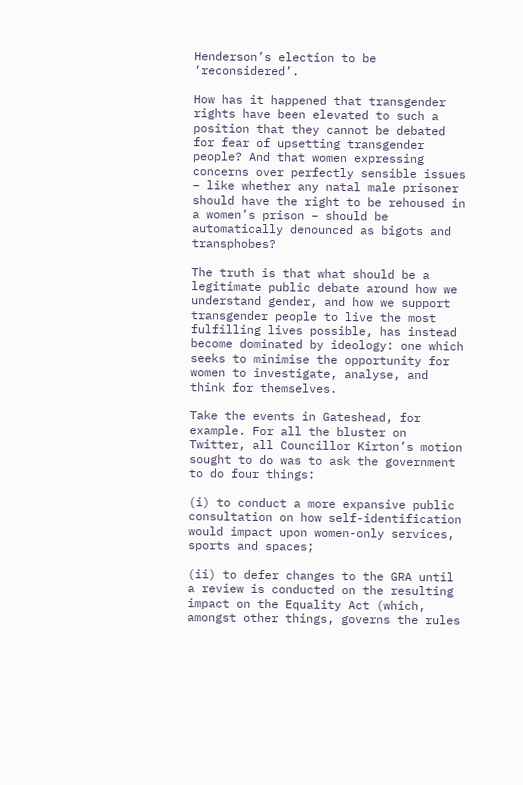Henderson’s election to be ‘reconsidered’.

How has it happened that transgender rights have been elevated to such a position that they cannot be debated for fear of upsetting transgender people? And that women expressing concerns over perfectly sensible issues – like whether any natal male prisoner should have the right to be rehoused in a women’s prison – should be automatically denounced as bigots and transphobes?

The truth is that what should be a legitimate public debate around how we understand gender, and how we support transgender people to live the most fulfilling lives possible, has instead become dominated by ideology: one which seeks to minimise the opportunity for women to investigate, analyse, and think for themselves.

Take the events in Gateshead, for example. For all the bluster on Twitter, all Councillor Kirton’s motion sought to do was to ask the government to do four things:

(i) to conduct a more expansive public consultation on how self-identification would impact upon women-only services, sports and spaces;

(ii) to defer changes to the GRA until a review is conducted on the resulting impact on the Equality Act (which, amongst other things, governs the rules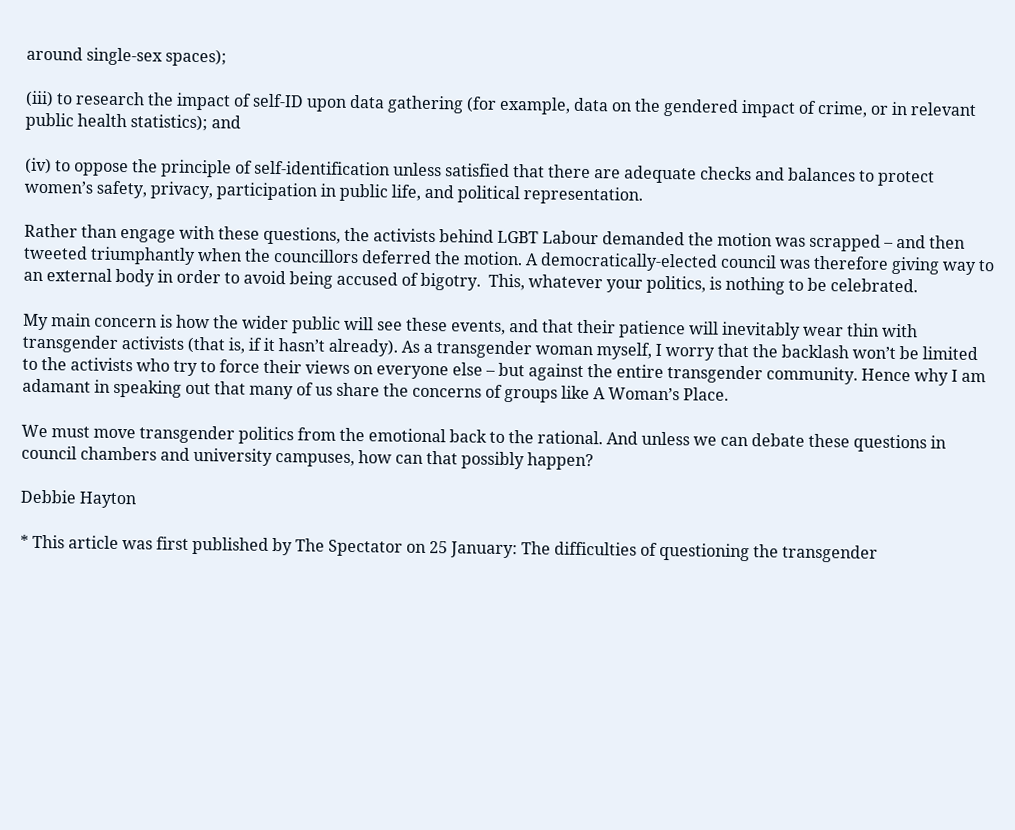around single-sex spaces);

(iii) to research the impact of self-ID upon data gathering (for example, data on the gendered impact of crime, or in relevant public health statistics); and

(iv) to oppose the principle of self-identification unless satisfied that there are adequate checks and balances to protect women’s safety, privacy, participation in public life, and political representation.

Rather than engage with these questions, the activists behind LGBT Labour demanded the motion was scrapped – and then tweeted triumphantly when the councillors deferred the motion. A democratically-elected council was therefore giving way to an external body in order to avoid being accused of bigotry.  This, whatever your politics, is nothing to be celebrated.

My main concern is how the wider public will see these events, and that their patience will inevitably wear thin with transgender activists (that is, if it hasn’t already). As a transgender woman myself, I worry that the backlash won’t be limited to the activists who try to force their views on everyone else – but against the entire transgender community. Hence why I am adamant in speaking out that many of us share the concerns of groups like A Woman’s Place.

We must move transgender politics from the emotional back to the rational. And unless we can debate these questions in council chambers and university campuses, how can that possibly happen?

Debbie Hayton

* This article was first published by The Spectator on 25 January: The difficulties of questioning the transgender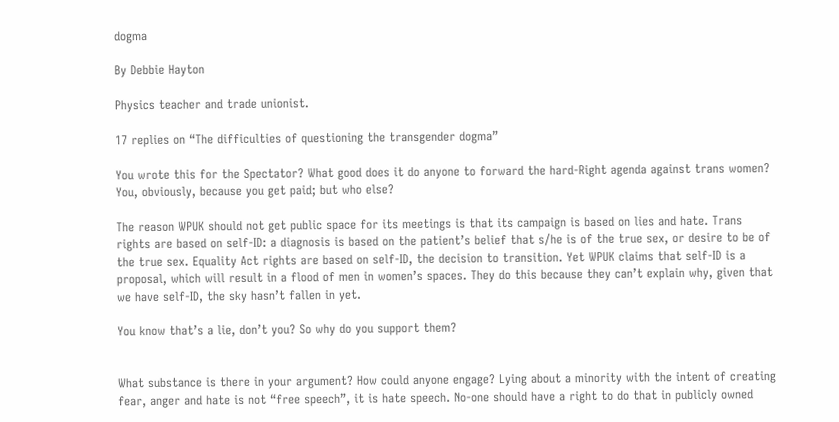dogma

By Debbie Hayton

Physics teacher and trade unionist.

17 replies on “The difficulties of questioning the transgender dogma”

You wrote this for the Spectator? What good does it do anyone to forward the hard-Right agenda against trans women? You, obviously, because you get paid; but who else?

The reason WPUK should not get public space for its meetings is that its campaign is based on lies and hate. Trans rights are based on self-ID: a diagnosis is based on the patient’s belief that s/he is of the true sex, or desire to be of the true sex. Equality Act rights are based on self-ID, the decision to transition. Yet WPUK claims that self-ID is a proposal, which will result in a flood of men in women’s spaces. They do this because they can’t explain why, given that we have self-ID, the sky hasn’t fallen in yet.

You know that’s a lie, don’t you? So why do you support them?


What substance is there in your argument? How could anyone engage? Lying about a minority with the intent of creating fear, anger and hate is not “free speech”, it is hate speech. No-one should have a right to do that in publicly owned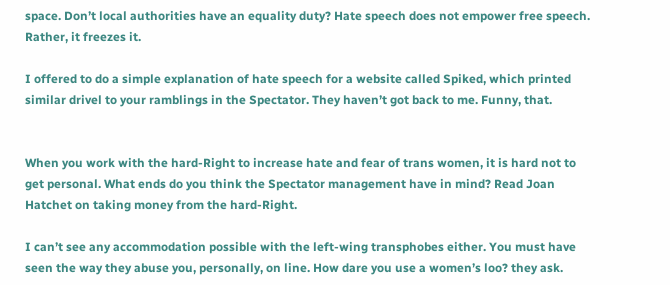space. Don’t local authorities have an equality duty? Hate speech does not empower free speech. Rather, it freezes it.

I offered to do a simple explanation of hate speech for a website called Spiked, which printed similar drivel to your ramblings in the Spectator. They haven’t got back to me. Funny, that.


When you work with the hard-Right to increase hate and fear of trans women, it is hard not to get personal. What ends do you think the Spectator management have in mind? Read Joan Hatchet on taking money from the hard-Right.

I can’t see any accommodation possible with the left-wing transphobes either. You must have seen the way they abuse you, personally, on line. How dare you use a women’s loo? they ask.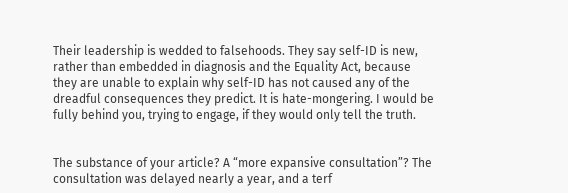Their leadership is wedded to falsehoods. They say self-ID is new, rather than embedded in diagnosis and the Equality Act, because they are unable to explain why self-ID has not caused any of the dreadful consequences they predict. It is hate-mongering. I would be fully behind you, trying to engage, if they would only tell the truth.


The substance of your article? A “more expansive consultation”? The consultation was delayed nearly a year, and a terf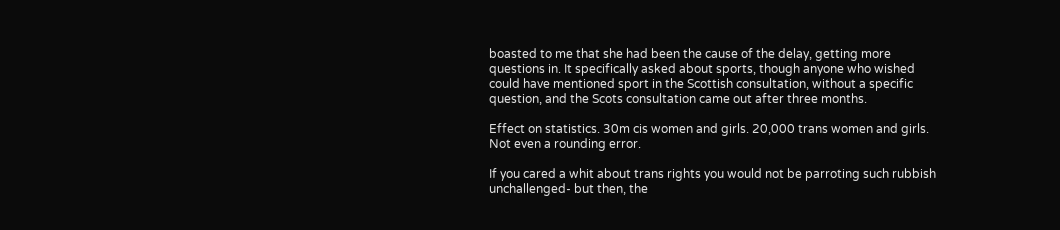boasted to me that she had been the cause of the delay, getting more questions in. It specifically asked about sports, though anyone who wished could have mentioned sport in the Scottish consultation, without a specific question, and the Scots consultation came out after three months.

Effect on statistics. 30m cis women and girls. 20,000 trans women and girls. Not even a rounding error.

If you cared a whit about trans rights you would not be parroting such rubbish unchallenged- but then, the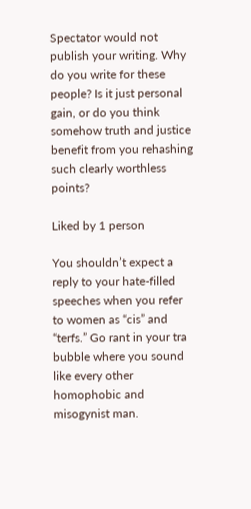Spectator would not publish your writing. Why do you write for these people? Is it just personal gain, or do you think somehow truth and justice benefit from you rehashing such clearly worthless points?

Liked by 1 person

You shouldn’t expect a reply to your hate-filled speeches when you refer to women as “cis” and “terfs.” Go rant in your tra bubble where you sound like every other homophobic and misogynist man.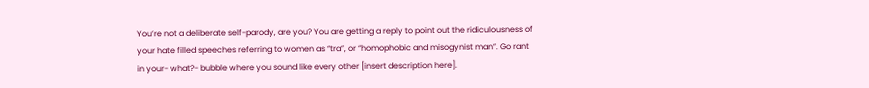You’re not a deliberate self-parody, are you? You are getting a reply to point out the ridiculousness of your hate filled speeches referring to women as “tra”, or “homophobic and misogynist man”. Go rant in your- what?- bubble where you sound like every other [insert description here].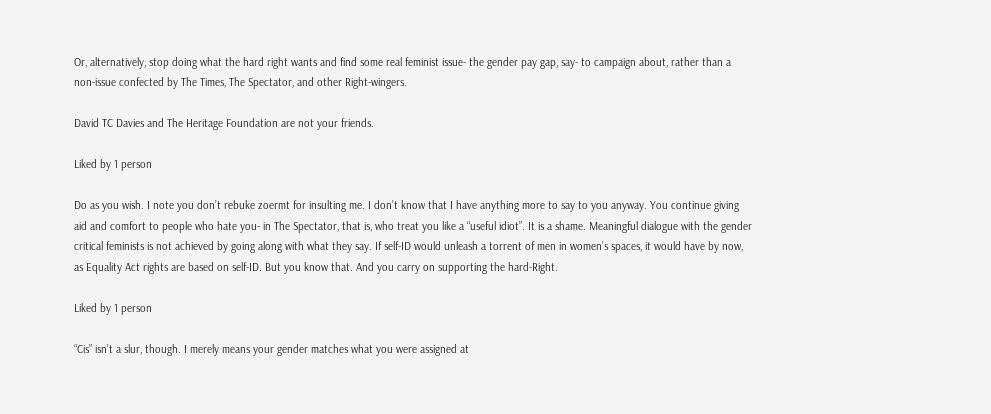Or, alternatively, stop doing what the hard right wants and find some real feminist issue- the gender pay gap, say- to campaign about, rather than a non-issue confected by The Times, The Spectator, and other Right-wingers.

David TC Davies and The Heritage Foundation are not your friends.

Liked by 1 person

Do as you wish. I note you don’t rebuke zoermt for insulting me. I don’t know that I have anything more to say to you anyway. You continue giving aid and comfort to people who hate you- in The Spectator, that is, who treat you like a “useful idiot”. It is a shame. Meaningful dialogue with the gender critical feminists is not achieved by going along with what they say. If self-ID would unleash a torrent of men in women’s spaces, it would have by now, as Equality Act rights are based on self-ID. But you know that. And you carry on supporting the hard-Right.

Liked by 1 person

“Cis” isn’t a slur, though. I merely means your gender matches what you were assigned at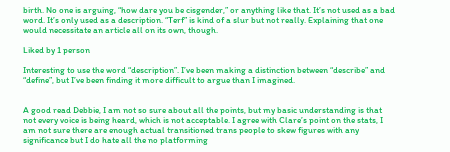birth. No one is arguing, “how dare you be cisgender,” or anything like that. It’s not used as a bad word. It’s only used as a description. “Terf” is kind of a slur but not really. Explaining that one would necessitate an article all on its own, though.

Liked by 1 person

Interesting to use the word “description”. I’ve been making a distinction between “describe” and “define”, but I’ve been finding it more difficult to argue than I imagined.


A good read Debbie, I am not so sure about all the points, but my basic understanding is that not every voice is being heard, which is not acceptable. I agree with Clare’s point on the stats, I am not sure there are enough actual transitioned trans people to skew figures with any significance but I do hate all the no platforming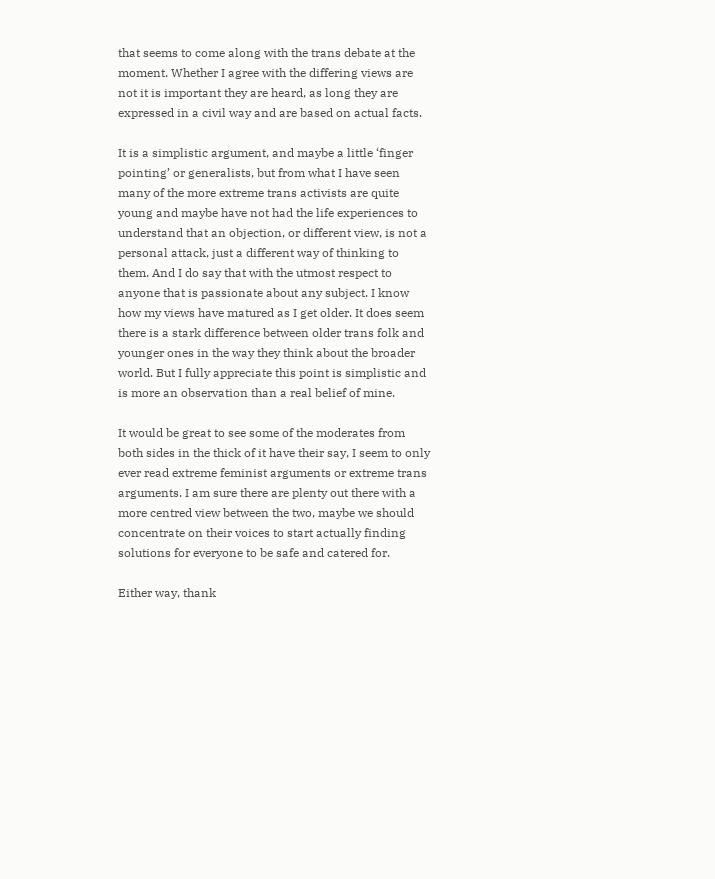that seems to come along with the trans debate at the moment. Whether I agree with the differing views are not it is important they are heard, as long they are expressed in a civil way and are based on actual facts.

It is a simplistic argument, and maybe a little ‘finger pointing’ or generalists, but from what I have seen many of the more extreme trans activists are quite young and maybe have not had the life experiences to understand that an objection, or different view, is not a personal attack, just a different way of thinking to them. And I do say that with the utmost respect to anyone that is passionate about any subject. I know how my views have matured as I get older. It does seem there is a stark difference between older trans folk and younger ones in the way they think about the broader world. But I fully appreciate this point is simplistic and is more an observation than a real belief of mine.

It would be great to see some of the moderates from both sides in the thick of it have their say, I seem to only ever read extreme feminist arguments or extreme trans arguments. I am sure there are plenty out there with a more centred view between the two, maybe we should concentrate on their voices to start actually finding solutions for everyone to be safe and catered for.

Either way, thank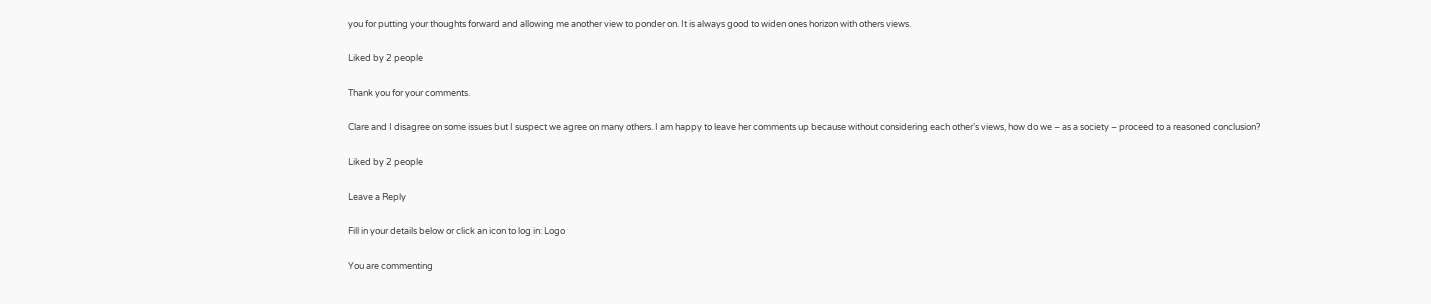you for putting your thoughts forward and allowing me another view to ponder on. It is always good to widen ones horizon with others views.

Liked by 2 people

Thank you for your comments.

Clare and I disagree on some issues but I suspect we agree on many others. I am happy to leave her comments up because without considering each other’s views, how do we – as a society – proceed to a reasoned conclusion?

Liked by 2 people

Leave a Reply

Fill in your details below or click an icon to log in: Logo

You are commenting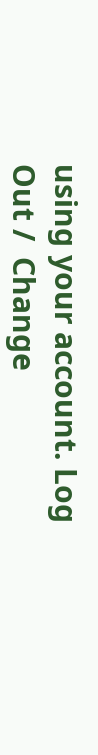using your account. Log Out /  Change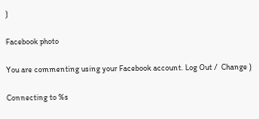)

Facebook photo

You are commenting using your Facebook account. Log Out /  Change )

Connecting to %s